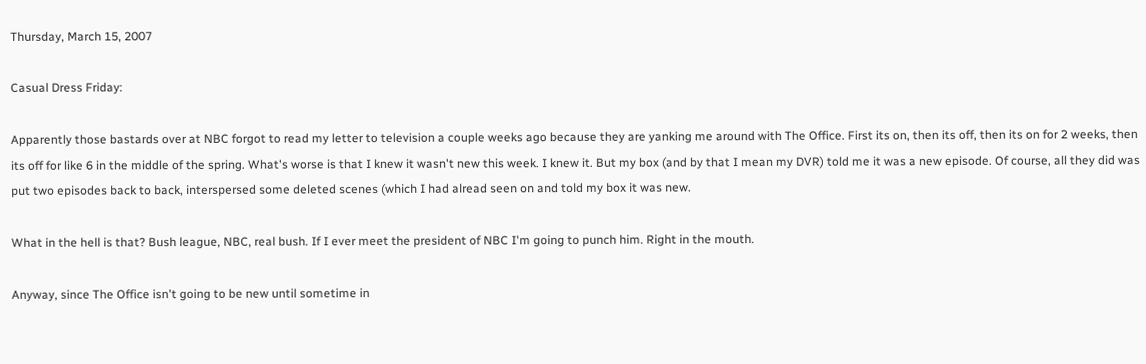Thursday, March 15, 2007

Casual Dress Friday:

Apparently those bastards over at NBC forgot to read my letter to television a couple weeks ago because they are yanking me around with The Office. First its on, then its off, then its on for 2 weeks, then its off for like 6 in the middle of the spring. What's worse is that I knew it wasn't new this week. I knew it. But my box (and by that I mean my DVR) told me it was a new episode. Of course, all they did was put two episodes back to back, interspersed some deleted scenes (which I had alread seen on and told my box it was new.

What in the hell is that? Bush league, NBC, real bush. If I ever meet the president of NBC I'm going to punch him. Right in the mouth.

Anyway, since The Office isn't going to be new until sometime in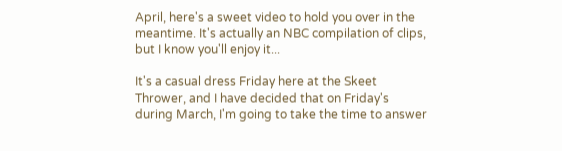April, here's a sweet video to hold you over in the meantime. It's actually an NBC compilation of clips, but I know you'll enjoy it...

It's a casual dress Friday here at the Skeet Thrower, and I have decided that on Friday's during March, I'm going to take the time to answer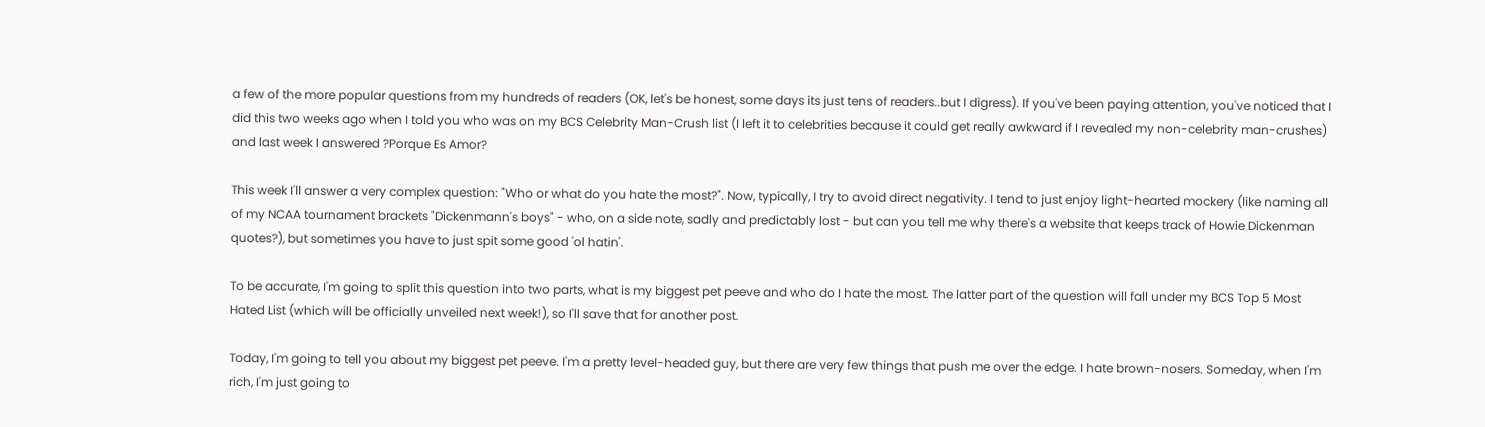a few of the more popular questions from my hundreds of readers (OK, let's be honest, some days its just tens of readers..but I digress). If you've been paying attention, you've noticed that I did this two weeks ago when I told you who was on my BCS Celebrity Man-Crush list (I left it to celebrities because it could get really awkward if I revealed my non-celebrity man-crushes) and last week I answered ?Porque Es Amor?

This week I'll answer a very complex question: "Who or what do you hate the most?". Now, typically, I try to avoid direct negativity. I tend to just enjoy light-hearted mockery (like naming all of my NCAA tournament brackets "Dickenmann's boys" - who, on a side note, sadly and predictably lost - but can you tell me why there's a website that keeps track of Howie Dickenman quotes?), but sometimes you have to just spit some good 'ol hatin'.

To be accurate, I'm going to split this question into two parts, what is my biggest pet peeve and who do I hate the most. The latter part of the question will fall under my BCS Top 5 Most Hated List (which will be officially unveiled next week!), so I'll save that for another post.

Today, I'm going to tell you about my biggest pet peeve. I'm a pretty level-headed guy, but there are very few things that push me over the edge. I hate brown-nosers. Someday, when I'm rich, I'm just going to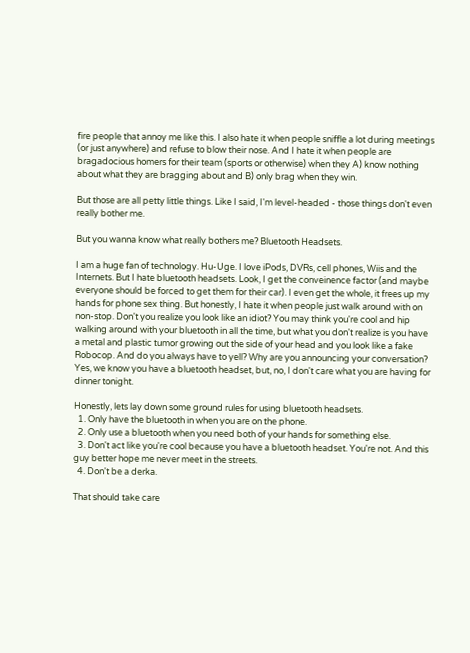fire people that annoy me like this. I also hate it when people sniffle a lot during meetings (or just anywhere) and refuse to blow their nose. And I hate it when people are bragadocious homers for their team (sports or otherwise) when they A) know nothing about what they are bragging about and B) only brag when they win.

But those are all petty little things. Like I said, I'm level-headed - those things don't even really bother me.

But you wanna know what really bothers me? Bluetooth Headsets.

I am a huge fan of technology. Hu-Uge. I love iPods, DVRs, cell phones, Wiis and the Internets. But I hate bluetooth headsets. Look, I get the conveinence factor (and maybe everyone should be forced to get them for their car). I even get the whole, it frees up my hands for phone sex thing. But honestly, I hate it when people just walk around with on non-stop. Don't you realize you look like an idiot? You may think you're cool and hip walking around with your bluetooth in all the time, but what you don't realize is you have a metal and plastic tumor growing out the side of your head and you look like a fake Robocop. And do you always have to yell? Why are you announcing your conversation? Yes, we know you have a bluetooth headset, but, no, I don't care what you are having for dinner tonight.

Honestly, lets lay down some ground rules for using bluetooth headsets.
  1. Only have the bluetooth in when you are on the phone.
  2. Only use a bluetooth when you need both of your hands for something else.
  3. Don't act like you're cool because you have a bluetooth headset. You're not. And this guy better hope me never meet in the streets.
  4. Don't be a derka.

That should take care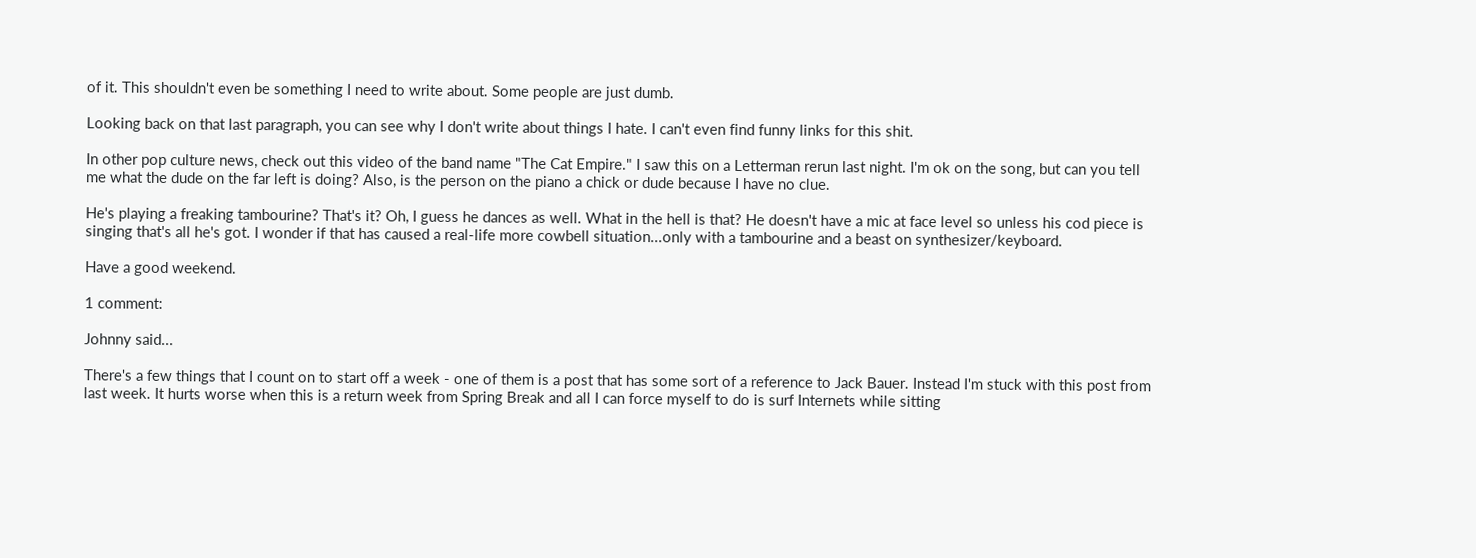of it. This shouldn't even be something I need to write about. Some people are just dumb.

Looking back on that last paragraph, you can see why I don't write about things I hate. I can't even find funny links for this shit.

In other pop culture news, check out this video of the band name "The Cat Empire." I saw this on a Letterman rerun last night. I'm ok on the song, but can you tell me what the dude on the far left is doing? Also, is the person on the piano a chick or dude because I have no clue.

He's playing a freaking tambourine? That's it? Oh, I guess he dances as well. What in the hell is that? He doesn't have a mic at face level so unless his cod piece is singing that's all he's got. I wonder if that has caused a real-life more cowbell situation...only with a tambourine and a beast on synthesizer/keyboard.

Have a good weekend.

1 comment:

Johnny said...

There's a few things that I count on to start off a week - one of them is a post that has some sort of a reference to Jack Bauer. Instead I'm stuck with this post from last week. It hurts worse when this is a return week from Spring Break and all I can force myself to do is surf Internets while sitting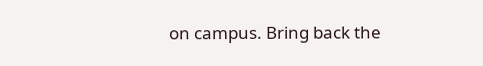on campus. Bring back the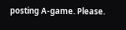posting A-game. Please.